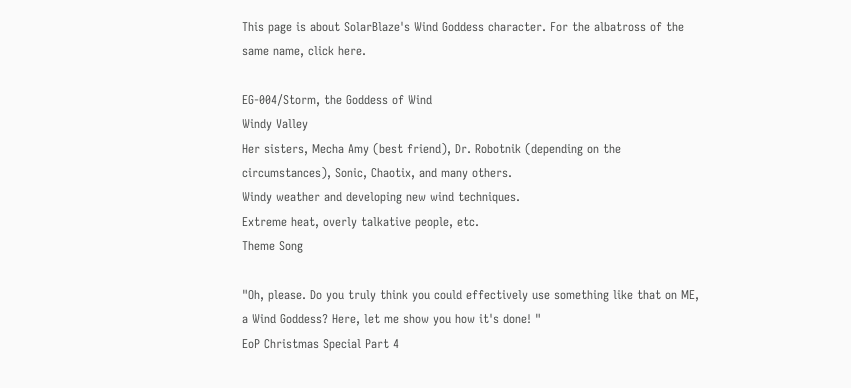This page is about SolarBlaze's Wind Goddess character. For the albatross of the same name, click here.

EG-004/Storm, the Goddess of Wind
Windy Valley
Her sisters, Mecha Amy (best friend), Dr. Robotnik (depending on the circumstances), Sonic, Chaotix, and many others.
Windy weather and developing new wind techniques.
Extreme heat, overly talkative people, etc.
Theme Song

"Oh, please. Do you truly think you could effectively use something like that on ME, a Wind Goddess? Here, let me show you how it's done! "
EoP Christmas Special Part 4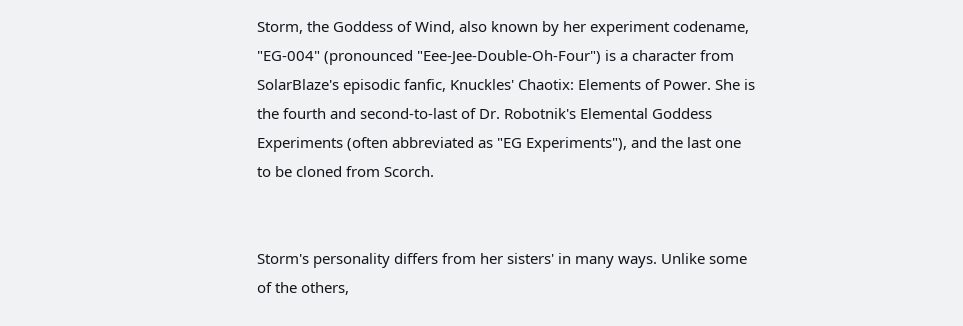Storm, the Goddess of Wind, also known by her experiment codename, "EG-004" (pronounced "Eee-Jee-Double-Oh-Four") is a character from SolarBlaze's episodic fanfic, Knuckles' Chaotix: Elements of Power. She is the fourth and second-to-last of Dr. Robotnik's Elemental Goddess Experiments (often abbreviated as "EG Experiments"), and the last one to be cloned from Scorch.


Storm's personality differs from her sisters' in many ways. Unlike some of the others,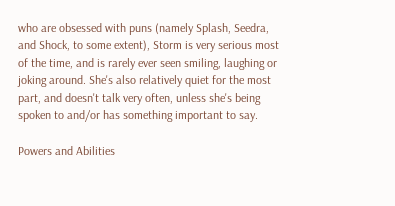who are obsessed with puns (namely Splash, Seedra, and Shock, to some extent), Storm is very serious most of the time, and is rarely ever seen smiling, laughing or joking around. She's also relatively quiet for the most part, and doesn't talk very often, unless she's being spoken to and/or has something important to say.

Powers and Abilities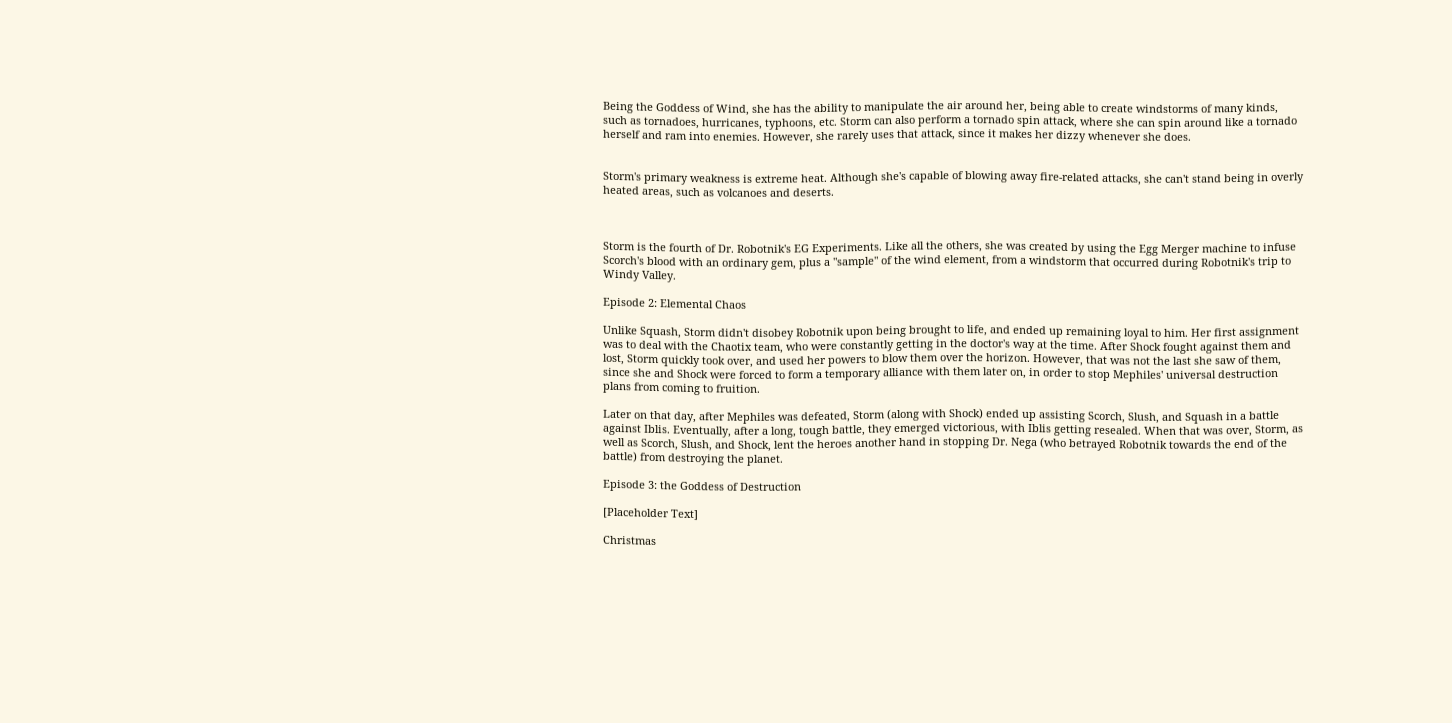Being the Goddess of Wind, she has the ability to manipulate the air around her, being able to create windstorms of many kinds, such as tornadoes, hurricanes, typhoons, etc. Storm can also perform a tornado spin attack, where she can spin around like a tornado herself and ram into enemies. However, she rarely uses that attack, since it makes her dizzy whenever she does.


Storm's primary weakness is extreme heat. Although she's capable of blowing away fire-related attacks, she can't stand being in overly heated areas, such as volcanoes and deserts.



Storm is the fourth of Dr. Robotnik's EG Experiments. Like all the others, she was created by using the Egg Merger machine to infuse Scorch's blood with an ordinary gem, plus a "sample" of the wind element, from a windstorm that occurred during Robotnik's trip to Windy Valley.

Episode 2: Elemental Chaos

Unlike Squash, Storm didn't disobey Robotnik upon being brought to life, and ended up remaining loyal to him. Her first assignment was to deal with the Chaotix team, who were constantly getting in the doctor's way at the time. After Shock fought against them and lost, Storm quickly took over, and used her powers to blow them over the horizon. However, that was not the last she saw of them, since she and Shock were forced to form a temporary alliance with them later on, in order to stop Mephiles' universal destruction plans from coming to fruition.

Later on that day, after Mephiles was defeated, Storm (along with Shock) ended up assisting Scorch, Slush, and Squash in a battle against Iblis. Eventually, after a long, tough battle, they emerged victorious, with Iblis getting resealed. When that was over, Storm, as well as Scorch, Slush, and Shock, lent the heroes another hand in stopping Dr. Nega (who betrayed Robotnik towards the end of the battle) from destroying the planet.

Episode 3: the Goddess of Destruction

[Placeholder Text]

Christmas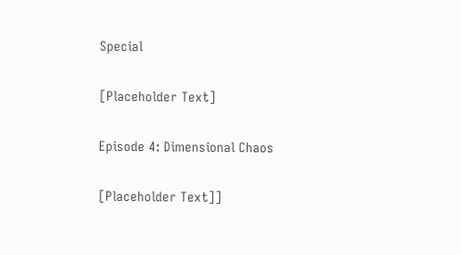Special

[Placeholder Text]

Episode 4: Dimensional Chaos

[Placeholder Text]]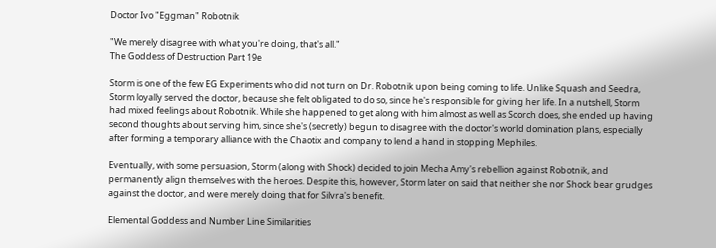Doctor Ivo "Eggman" Robotnik

"We merely disagree with what you're doing, that's all."
The Goddess of Destruction Part 19e

Storm is one of the few EG Experiments who did not turn on Dr. Robotnik upon being coming to life. Unlike Squash and Seedra, Storm loyally served the doctor, because she felt obligated to do so, since he's responsible for giving her life. In a nutshell, Storm had mixed feelings about Robotnik. While she happened to get along with him almost as well as Scorch does, she ended up having second thoughts about serving him, since she's (secretly) begun to disagree with the doctor's world domination plans, especially after forming a temporary alliance with the Chaotix and company to lend a hand in stopping Mephiles.

Eventually, with some persuasion, Storm (along with Shock) decided to join Mecha Amy's rebellion against Robotnik, and permanently align themselves with the heroes. Despite this, however, Storm later on said that neither she nor Shock bear grudges against the doctor, and were merely doing that for Silvra's benefit.

Elemental Goddess and Number Line Similarities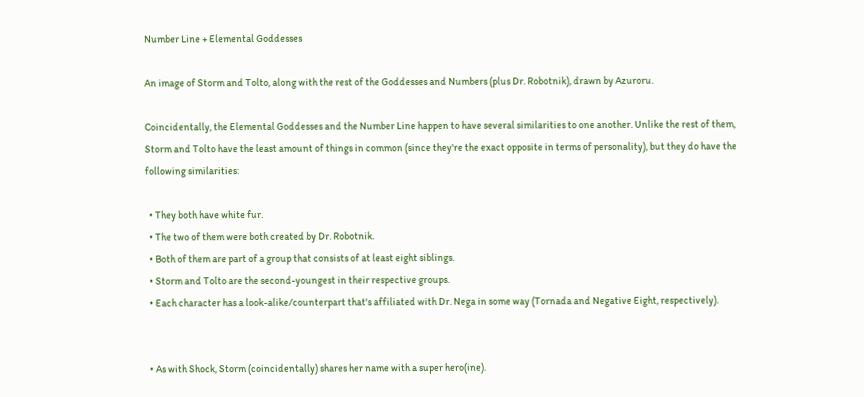Number Line + Elemental Goddesses

An image of Storm and Tolto, along with the rest of the Goddesses and Numbers (plus Dr. Robotnik), drawn by Azuroru.

Coincidentally, the Elemental Goddesses and the Number Line happen to have several similarities to one another. Unlike the rest of them, Storm and Tolto have the least amount of things in common (since they're the exact opposite in terms of personality), but they do have the following similarities:

  • They both have white fur.
  • The two of them were both created by Dr. Robotnik.
  • Both of them are part of a group that consists of at least eight siblings.
  • Storm and Tolto are the second-youngest in their respective groups.
  • Each character has a look-alike/counterpart that's affiliated with Dr. Nega in some way (Tornada and Negative Eight, respectively).


  • As with Shock, Storm (coincidentally) shares her name with a super hero(ine).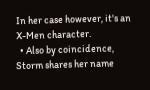In her case however, it's an X-Men character.
  • Also by coincidence, Storm shares her name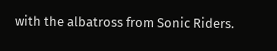with the albatross from Sonic Riders.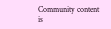Community content is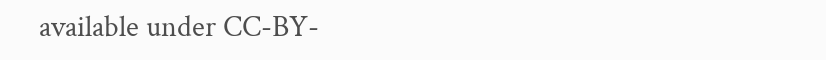available under CC-BY-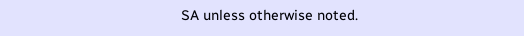SA unless otherwise noted.